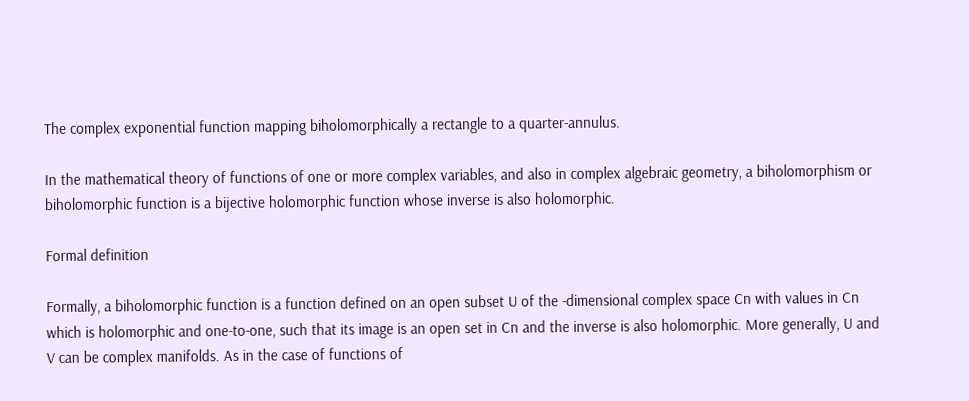The complex exponential function mapping biholomorphically a rectangle to a quarter-annulus.

In the mathematical theory of functions of one or more complex variables, and also in complex algebraic geometry, a biholomorphism or biholomorphic function is a bijective holomorphic function whose inverse is also holomorphic.

Formal definition

Formally, a biholomorphic function is a function defined on an open subset U of the -dimensional complex space Cn with values in Cn which is holomorphic and one-to-one, such that its image is an open set in Cn and the inverse is also holomorphic. More generally, U and V can be complex manifolds. As in the case of functions of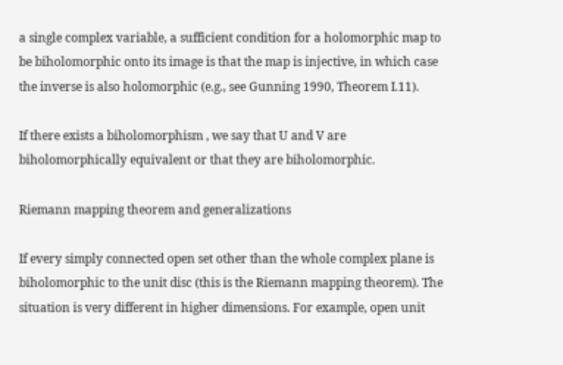a single complex variable, a sufficient condition for a holomorphic map to be biholomorphic onto its image is that the map is injective, in which case the inverse is also holomorphic (e.g., see Gunning 1990, Theorem I.11).

If there exists a biholomorphism , we say that U and V are biholomorphically equivalent or that they are biholomorphic.

Riemann mapping theorem and generalizations

If every simply connected open set other than the whole complex plane is biholomorphic to the unit disc (this is the Riemann mapping theorem). The situation is very different in higher dimensions. For example, open unit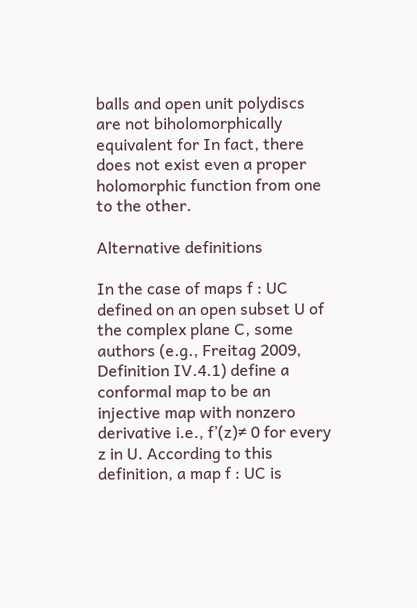balls and open unit polydiscs are not biholomorphically equivalent for In fact, there does not exist even a proper holomorphic function from one to the other.

Alternative definitions

In the case of maps f : UC defined on an open subset U of the complex plane C, some authors (e.g., Freitag 2009, Definition IV.4.1) define a conformal map to be an injective map with nonzero derivative i.e., f’(z)≠ 0 for every z in U. According to this definition, a map f : UC is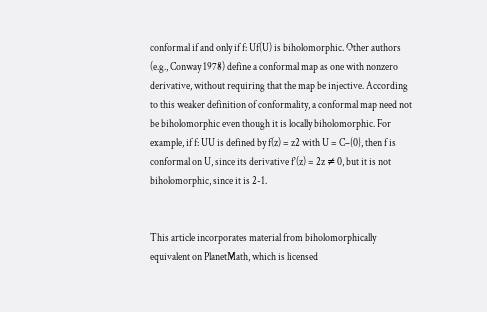conformal if and only if f: Uf(U) is biholomorphic. Other authors (e.g., Conway 1978) define a conformal map as one with nonzero derivative, without requiring that the map be injective. According to this weaker definition of conformality, a conformal map need not be biholomorphic even though it is locally biholomorphic. For example, if f: UU is defined by f(z) = z2 with U = C–{0}, then f is conformal on U, since its derivative f’(z) = 2z ≠ 0, but it is not biholomorphic, since it is 2-1.


This article incorporates material from biholomorphically equivalent on PlanetMath, which is licensed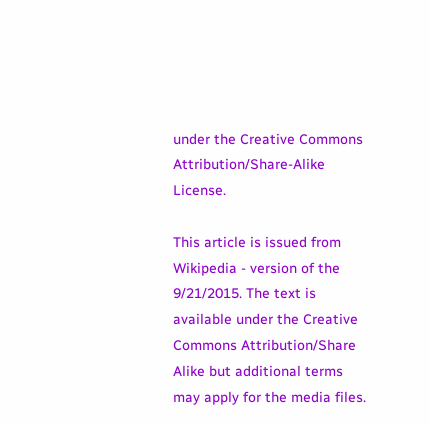under the Creative Commons Attribution/Share-Alike License.

This article is issued from Wikipedia - version of the 9/21/2015. The text is available under the Creative Commons Attribution/Share Alike but additional terms may apply for the media files.